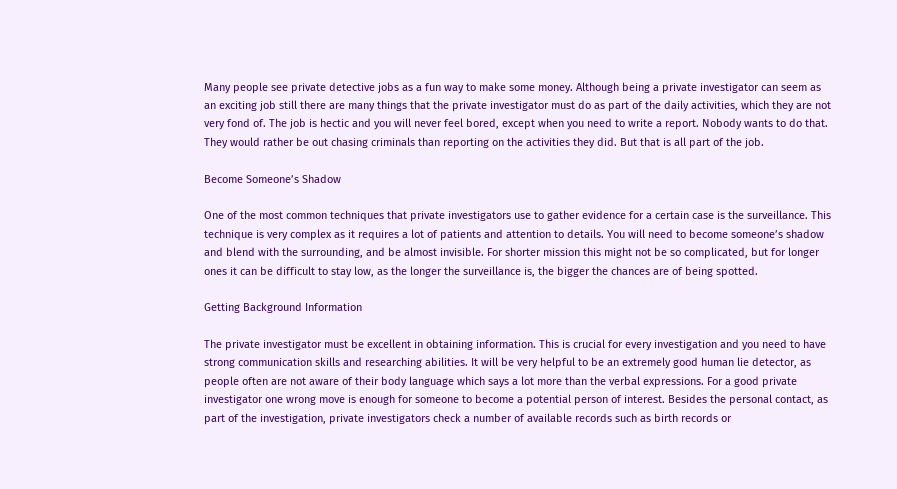Many people see private detective jobs as a fun way to make some money. Although being a private investigator can seem as an exciting job still there are many things that the private investigator must do as part of the daily activities, which they are not very fond of. The job is hectic and you will never feel bored, except when you need to write a report. Nobody wants to do that. They would rather be out chasing criminals than reporting on the activities they did. But that is all part of the job.

Become Someone’s Shadow

One of the most common techniques that private investigators use to gather evidence for a certain case is the surveillance. This technique is very complex as it requires a lot of patients and attention to details. You will need to become someone’s shadow and blend with the surrounding, and be almost invisible. For shorter mission this might not be so complicated, but for longer ones it can be difficult to stay low, as the longer the surveillance is, the bigger the chances are of being spotted.

Getting Background Information

The private investigator must be excellent in obtaining information. This is crucial for every investigation and you need to have strong communication skills and researching abilities. It will be very helpful to be an extremely good human lie detector, as people often are not aware of their body language which says a lot more than the verbal expressions. For a good private investigator one wrong move is enough for someone to become a potential person of interest. Besides the personal contact, as part of the investigation, private investigators check a number of available records such as birth records or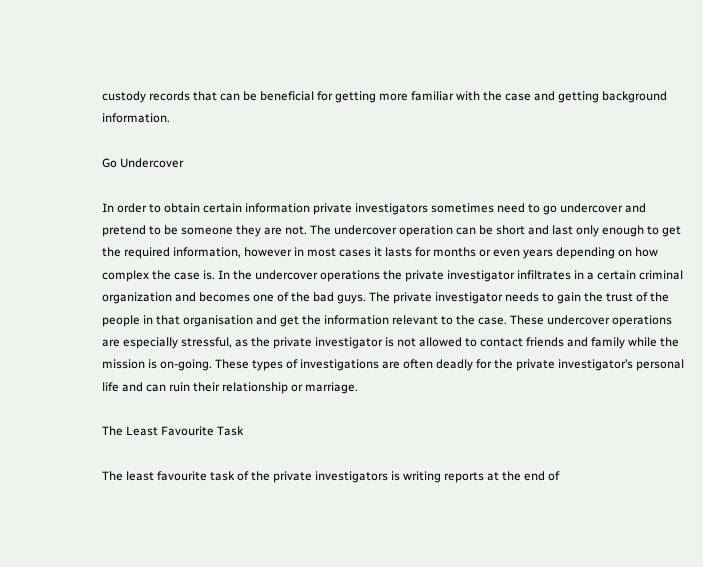custody records that can be beneficial for getting more familiar with the case and getting background information.

Go Undercover

In order to obtain certain information private investigators sometimes need to go undercover and pretend to be someone they are not. The undercover operation can be short and last only enough to get the required information, however in most cases it lasts for months or even years depending on how complex the case is. In the undercover operations the private investigator infiltrates in a certain criminal organization and becomes one of the bad guys. The private investigator needs to gain the trust of the people in that organisation and get the information relevant to the case. These undercover operations are especially stressful, as the private investigator is not allowed to contact friends and family while the mission is on-going. These types of investigations are often deadly for the private investigator’s personal life and can ruin their relationship or marriage.

The Least Favourite Task

The least favourite task of the private investigators is writing reports at the end of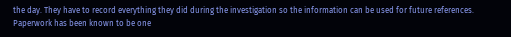the day. They have to record everything they did during the investigation so the information can be used for future references. Paperwork has been known to be one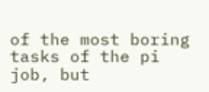of the most boring tasks of the pi job, but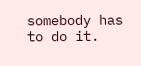somebody has to do it.